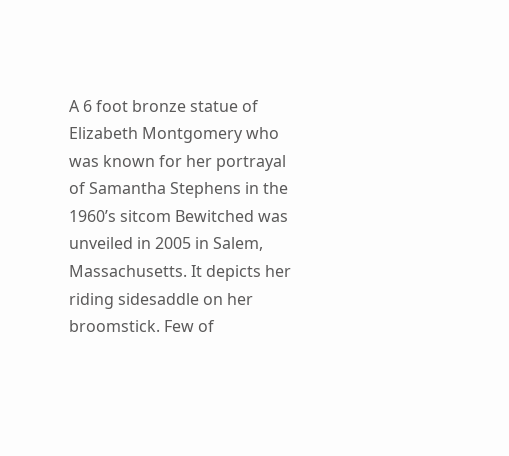A 6 foot bronze statue of Elizabeth Montgomery who was known for her portrayal of Samantha Stephens in the 1960’s sitcom Bewitched was unveiled in 2005 in Salem, Massachusetts. It depicts her riding sidesaddle on her broomstick. Few of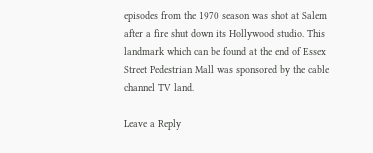episodes from the 1970 season was shot at Salem after a fire shut down its Hollywood studio. This landmark which can be found at the end of Essex Street Pedestrian Mall was sponsored by the cable channel TV land.

Leave a Reply